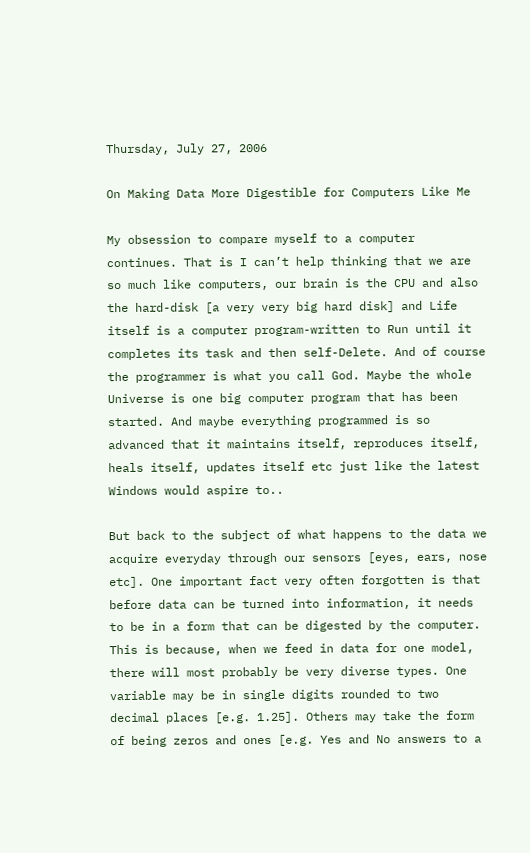Thursday, July 27, 2006

On Making Data More Digestible for Computers Like Me

My obsession to compare myself to a computer continues. That is I can’t help thinking that we are so much like computers, our brain is the CPU and also the hard-disk [a very very big hard disk] and Life itself is a computer program-written to Run until it completes its task and then self-Delete. And of course the programmer is what you call God. Maybe the whole Universe is one big computer program that has been started. And maybe everything programmed is so advanced that it maintains itself, reproduces itself, heals itself, updates itself etc just like the latest Windows would aspire to..

But back to the subject of what happens to the data we acquire everyday through our sensors [eyes, ears, nose etc]. One important fact very often forgotten is that before data can be turned into information, it needs to be in a form that can be digested by the computer. This is because, when we feed in data for one model, there will most probably be very diverse types. One variable may be in single digits rounded to two decimal places [e.g. 1.25]. Others may take the form of being zeros and ones [e.g. Yes and No answers to a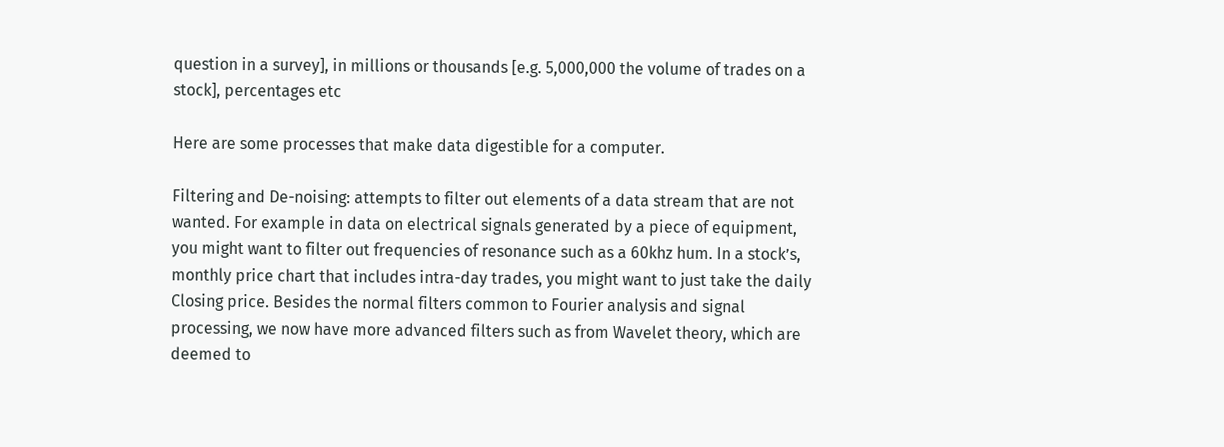question in a survey], in millions or thousands [e.g. 5,000,000 the volume of trades on a stock], percentages etc

Here are some processes that make data digestible for a computer.

Filtering and De-noising: attempts to filter out elements of a data stream that are not wanted. For example in data on electrical signals generated by a piece of equipment, you might want to filter out frequencies of resonance such as a 60khz hum. In a stock’s, monthly price chart that includes intra-day trades, you might want to just take the daily Closing price. Besides the normal filters common to Fourier analysis and signal processing, we now have more advanced filters such as from Wavelet theory, which are deemed to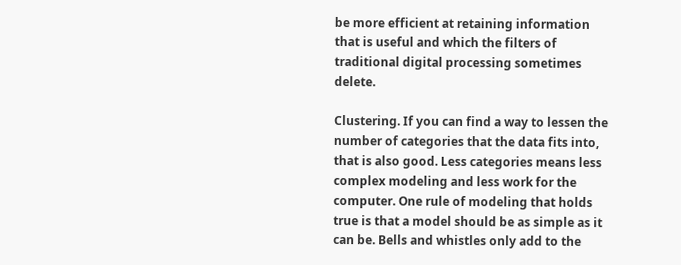be more efficient at retaining information that is useful and which the filters of traditional digital processing sometimes delete.

Clustering. If you can find a way to lessen the number of categories that the data fits into, that is also good. Less categories means less complex modeling and less work for the computer. One rule of modeling that holds true is that a model should be as simple as it can be. Bells and whistles only add to the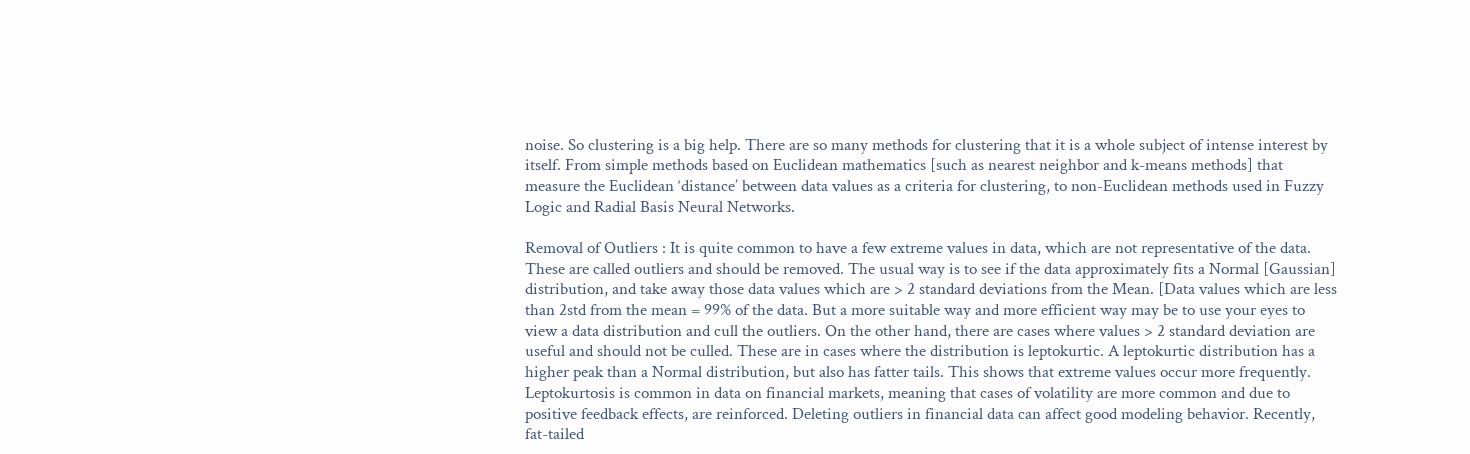noise. So clustering is a big help. There are so many methods for clustering that it is a whole subject of intense interest by itself. From simple methods based on Euclidean mathematics [such as nearest neighbor and k-means methods] that measure the Euclidean ‘distance’ between data values as a criteria for clustering, to non-Euclidean methods used in Fuzzy Logic and Radial Basis Neural Networks.

Removal of Outliers : It is quite common to have a few extreme values in data, which are not representative of the data. These are called outliers and should be removed. The usual way is to see if the data approximately fits a Normal [Gaussian] distribution, and take away those data values which are > 2 standard deviations from the Mean. [Data values which are less than 2std from the mean = 99% of the data. But a more suitable way and more efficient way may be to use your eyes to view a data distribution and cull the outliers. On the other hand, there are cases where values > 2 standard deviation are useful and should not be culled. These are in cases where the distribution is leptokurtic. A leptokurtic distribution has a higher peak than a Normal distribution, but also has fatter tails. This shows that extreme values occur more frequently. Leptokurtosis is common in data on financial markets, meaning that cases of volatility are more common and due to positive feedback effects, are reinforced. Deleting outliers in financial data can affect good modeling behavior. Recently, fat-tailed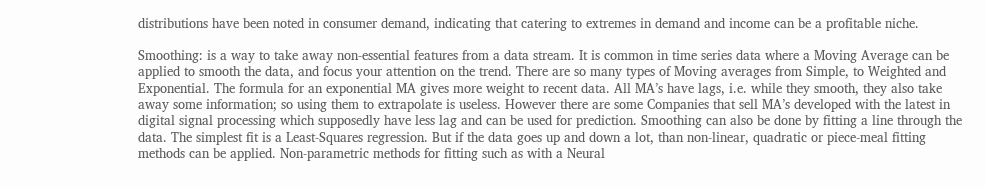distributions have been noted in consumer demand, indicating that catering to extremes in demand and income can be a profitable niche.

Smoothing: is a way to take away non-essential features from a data stream. It is common in time series data where a Moving Average can be applied to smooth the data, and focus your attention on the trend. There are so many types of Moving averages from Simple, to Weighted and Exponential. The formula for an exponential MA gives more weight to recent data. All MA’s have lags, i.e. while they smooth, they also take away some information; so using them to extrapolate is useless. However there are some Companies that sell MA’s developed with the latest in digital signal processing which supposedly have less lag and can be used for prediction. Smoothing can also be done by fitting a line through the data. The simplest fit is a Least-Squares regression. But if the data goes up and down a lot, than non-linear, quadratic or piece-meal fitting methods can be applied. Non-parametric methods for fitting such as with a Neural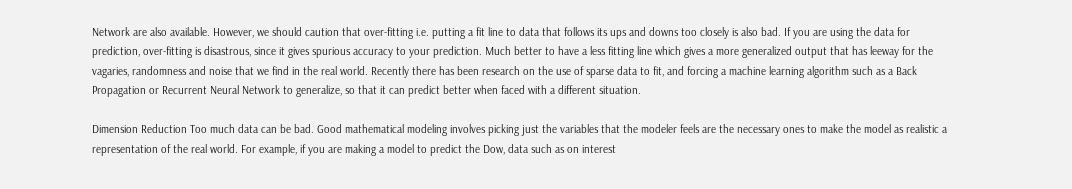Network are also available. However, we should caution that over-fitting i.e. putting a fit line to data that follows its ups and downs too closely is also bad. If you are using the data for prediction, over-fitting is disastrous, since it gives spurious accuracy to your prediction. Much better to have a less fitting line which gives a more generalized output that has leeway for the vagaries, randomness and noise that we find in the real world. Recently there has been research on the use of sparse data to fit, and forcing a machine learning algorithm such as a Back Propagation or Recurrent Neural Network to generalize, so that it can predict better when faced with a different situation.

Dimension Reduction Too much data can be bad. Good mathematical modeling involves picking just the variables that the modeler feels are the necessary ones to make the model as realistic a representation of the real world. For example, if you are making a model to predict the Dow, data such as on interest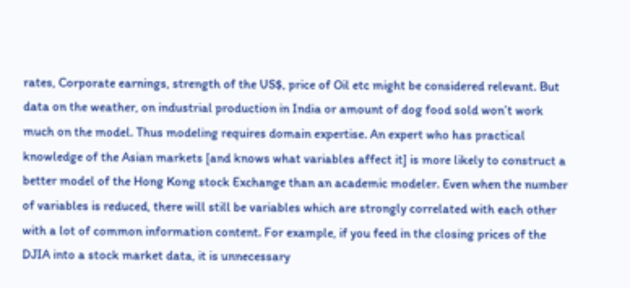rates, Corporate earnings, strength of the US$, price of Oil etc might be considered relevant. But data on the weather, on industrial production in India or amount of dog food sold won’t work much on the model. Thus modeling requires domain expertise. An expert who has practical knowledge of the Asian markets [and knows what variables affect it] is more likely to construct a better model of the Hong Kong stock Exchange than an academic modeler. Even when the number of variables is reduced, there will still be variables which are strongly correlated with each other with a lot of common information content. For example, if you feed in the closing prices of the DJIA into a stock market data, it is unnecessary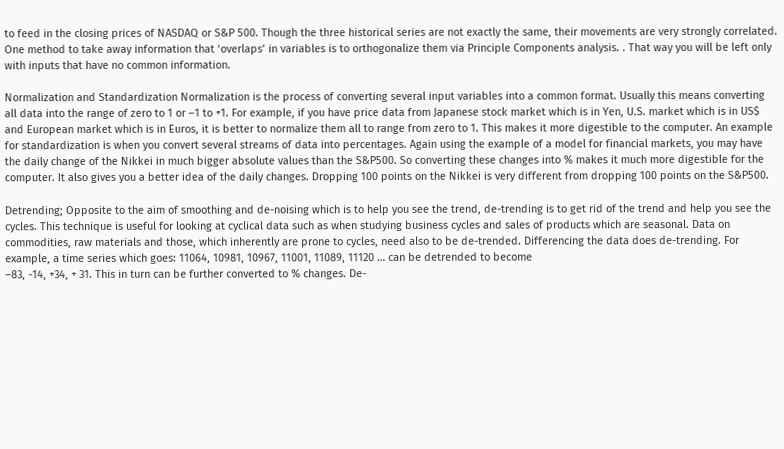to feed in the closing prices of NASDAQ or S&P 500. Though the three historical series are not exactly the same, their movements are very strongly correlated. One method to take away information that ‘overlaps’ in variables is to orthogonalize them via Principle Components analysis. . That way you will be left only with inputs that have no common information.

Normalization and Standardization Normalization is the process of converting several input variables into a common format. Usually this means converting all data into the range of zero to 1 or –1 to +1. For example, if you have price data from Japanese stock market which is in Yen, U.S. market which is in US$ and European market which is in Euros, it is better to normalize them all to range from zero to 1. This makes it more digestible to the computer. An example for standardization is when you convert several streams of data into percentages. Again using the example of a model for financial markets, you may have the daily change of the Nikkei in much bigger absolute values than the S&P500. So converting these changes into % makes it much more digestible for the computer. It also gives you a better idea of the daily changes. Dropping 100 points on the Nikkei is very different from dropping 100 points on the S&P500.

Detrending; Opposite to the aim of smoothing and de-noising which is to help you see the trend, de-trending is to get rid of the trend and help you see the cycles. This technique is useful for looking at cyclical data such as when studying business cycles and sales of products which are seasonal. Data on commodities, raw materials and those, which inherently are prone to cycles, need also to be de-trended. Differencing the data does de-trending. For example, a time series which goes: 11064, 10981, 10967, 11001, 11089, 11120 … can be detrended to become
–83, -14, +34, + 31. This in turn can be further converted to % changes. De-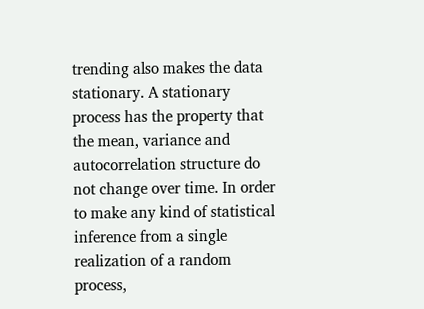trending also makes the data stationary. A stationary process has the property that the mean, variance and autocorrelation structure do not change over time. In order to make any kind of statistical inference from a single realization of a random process,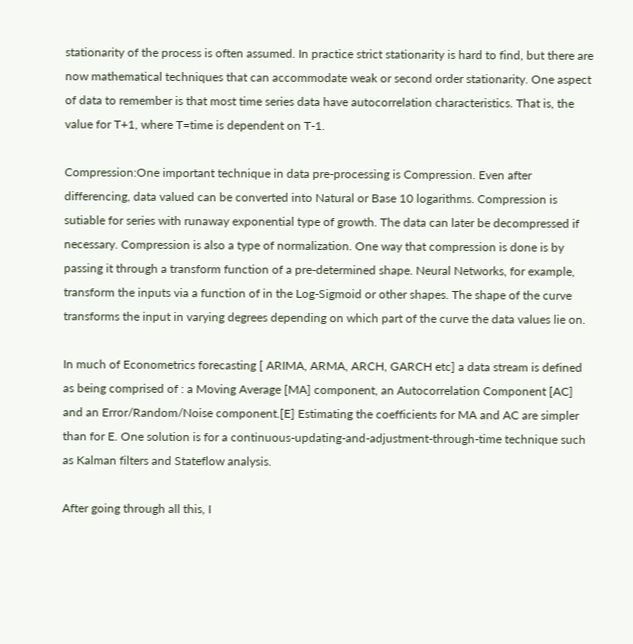stationarity of the process is often assumed. In practice strict stationarity is hard to find, but there are now mathematical techniques that can accommodate weak or second order stationarity. One aspect of data to remember is that most time series data have autocorrelation characteristics. That is, the value for T+1, where T=time is dependent on T-1.

Compression:One important technique in data pre-processing is Compression. Even after differencing, data valued can be converted into Natural or Base 10 logarithms. Compression is sutiable for series with runaway exponential type of growth. The data can later be decompressed if necessary. Compression is also a type of normalization. One way that compression is done is by passing it through a transform function of a pre-determined shape. Neural Networks, for example, transform the inputs via a function of in the Log-Sigmoid or other shapes. The shape of the curve transforms the input in varying degrees depending on which part of the curve the data values lie on.

In much of Econometrics forecasting [ ARIMA, ARMA, ARCH, GARCH etc] a data stream is defined as being comprised of : a Moving Average [MA] component, an Autocorrelation Component [AC] and an Error/Random/Noise component.[E] Estimating the coefficients for MA and AC are simpler than for E. One solution is for a continuous-updating-and-adjustment-through-time technique such as Kalman filters and Stateflow analysis.

After going through all this, I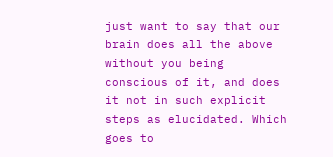just want to say that our brain does all the above without you being conscious of it, and does it not in such explicit steps as elucidated. Which goes to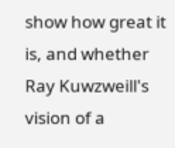show how great it is, and whether Ray Kuwzweill's vision of a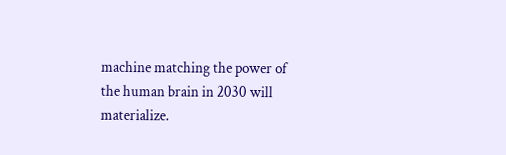machine matching the power of the human brain in 2030 will materialize.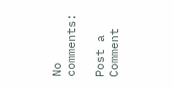No comments:

Post a Comment